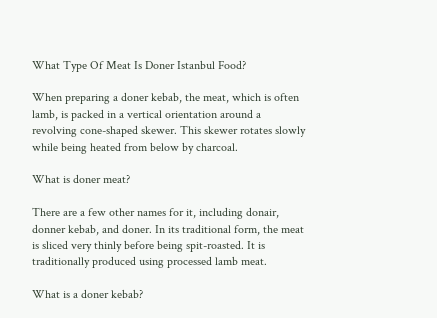What Type Of Meat Is Doner Istanbul Food?

When preparing a doner kebab, the meat, which is often lamb, is packed in a vertical orientation around a revolving cone-shaped skewer. This skewer rotates slowly while being heated from below by charcoal.

What is doner meat?

There are a few other names for it, including donair, donner kebab, and doner. In its traditional form, the meat is sliced very thinly before being spit-roasted. It is traditionally produced using processed lamb meat.

What is a doner kebab?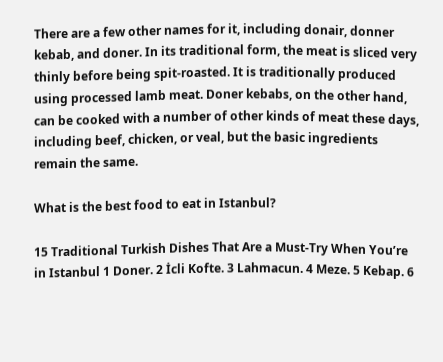There are a few other names for it, including donair, donner kebab, and doner. In its traditional form, the meat is sliced very thinly before being spit-roasted. It is traditionally produced using processed lamb meat. Doner kebabs, on the other hand, can be cooked with a number of other kinds of meat these days, including beef, chicken, or veal, but the basic ingredients remain the same.

What is the best food to eat in Istanbul?

15 Traditional Turkish Dishes That Are a Must-Try When You’re in Istanbul 1 Doner. 2 İcli Kofte. 3 Lahmacun. 4 Meze. 5 Kebap. 6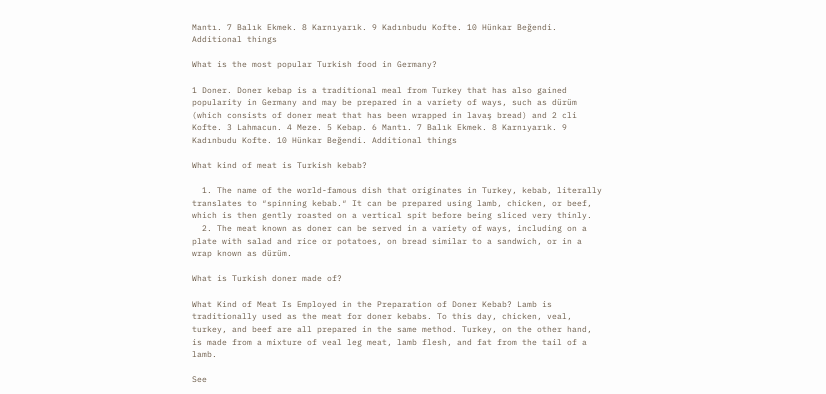Mantı. 7 Balık Ekmek. 8 Karnıyarık. 9 Kadınbudu Kofte. 10 Hünkar Beğendi. Additional things

What is the most popular Turkish food in Germany?

1 Doner. Doner kebap is a traditional meal from Turkey that has also gained popularity in Germany and may be prepared in a variety of ways, such as dürüm (which consists of doner meat that has been wrapped in lavaş bread) and 2 cli Kofte. 3 Lahmacun. 4 Meze. 5 Kebap. 6 Mantı. 7 Balık Ekmek. 8 Karnıyarık. 9 Kadınbudu Kofte. 10 Hünkar Beğendi. Additional things

What kind of meat is Turkish kebab?

  1. The name of the world-famous dish that originates in Turkey, kebab, literally translates to ″spinning kebab.″ It can be prepared using lamb, chicken, or beef, which is then gently roasted on a vertical spit before being sliced very thinly.
  2. The meat known as doner can be served in a variety of ways, including on a plate with salad and rice or potatoes, on bread similar to a sandwich, or in a wrap known as dürüm.

What is Turkish doner made of?

What Kind of Meat Is Employed in the Preparation of Doner Kebab? Lamb is traditionally used as the meat for doner kebabs. To this day, chicken, veal, turkey, and beef are all prepared in the same method. Turkey, on the other hand, is made from a mixture of veal leg meat, lamb flesh, and fat from the tail of a lamb.

See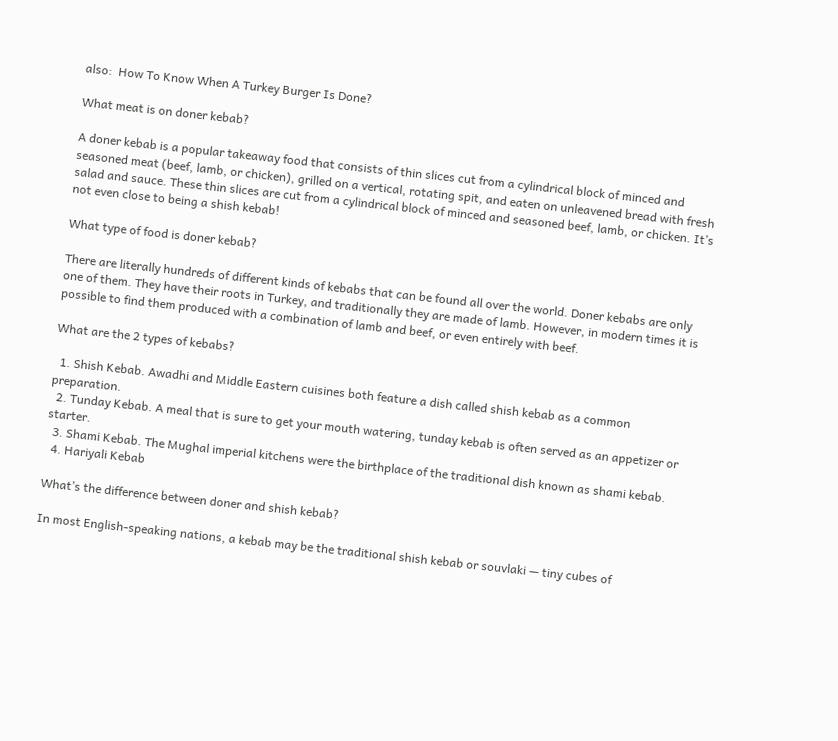also:  How To Know When A Turkey Burger Is Done?

What meat is on doner kebab?

A doner kebab is a popular takeaway food that consists of thin slices cut from a cylindrical block of minced and seasoned meat (beef, lamb, or chicken), grilled on a vertical, rotating spit, and eaten on unleavened bread with fresh salad and sauce. These thin slices are cut from a cylindrical block of minced and seasoned beef, lamb, or chicken. It’s not even close to being a shish kebab!

What type of food is doner kebab?

There are literally hundreds of different kinds of kebabs that can be found all over the world. Doner kebabs are only one of them. They have their roots in Turkey, and traditionally they are made of lamb. However, in modern times it is possible to find them produced with a combination of lamb and beef, or even entirely with beef.

What are the 2 types of kebabs?

  1. Shish Kebab. Awadhi and Middle Eastern cuisines both feature a dish called shish kebab as a common preparation.
  2. Tunday Kebab. A meal that is sure to get your mouth watering, tunday kebab is often served as an appetizer or starter.
  3. Shami Kebab. The Mughal imperial kitchens were the birthplace of the traditional dish known as shami kebab.
  4. Hariyali Kebab

What’s the difference between doner and shish kebab?

In most English-speaking nations, a kebab may be the traditional shish kebab or souvlaki — tiny cubes of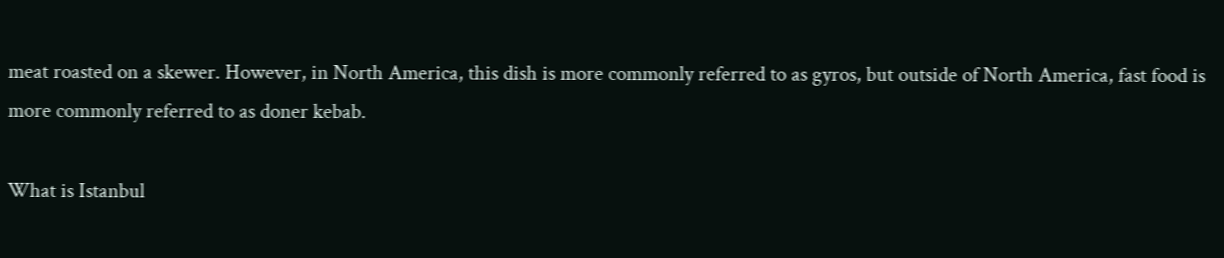meat roasted on a skewer. However, in North America, this dish is more commonly referred to as gyros, but outside of North America, fast food is more commonly referred to as doner kebab.

What is Istanbul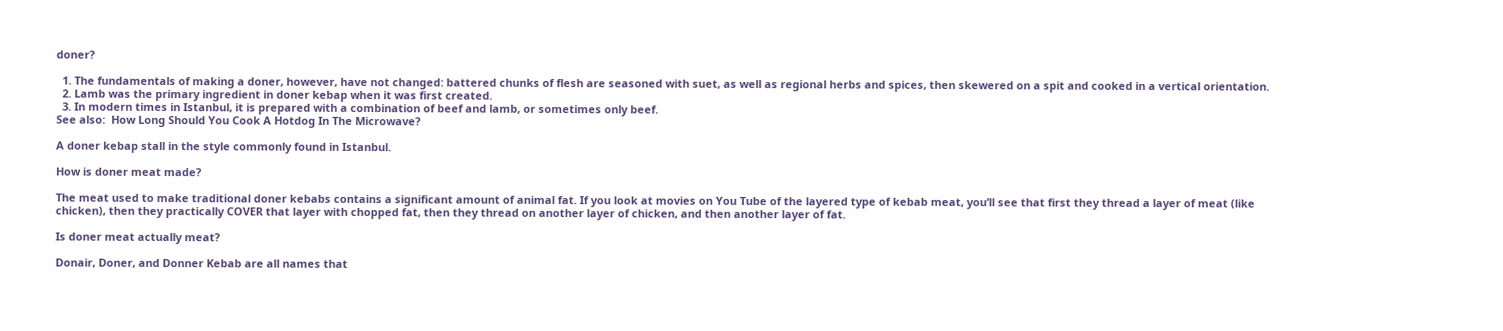doner?

  1. The fundamentals of making a doner, however, have not changed: battered chunks of flesh are seasoned with suet, as well as regional herbs and spices, then skewered on a spit and cooked in a vertical orientation.
  2. Lamb was the primary ingredient in doner kebap when it was first created.
  3. In modern times in Istanbul, it is prepared with a combination of beef and lamb, or sometimes only beef.
See also:  How Long Should You Cook A Hotdog In The Microwave?

A doner kebap stall in the style commonly found in Istanbul.

How is doner meat made?

The meat used to make traditional doner kebabs contains a significant amount of animal fat. If you look at movies on You Tube of the layered type of kebab meat, you’ll see that first they thread a layer of meat (like chicken), then they practically COVER that layer with chopped fat, then they thread on another layer of chicken, and then another layer of fat.

Is doner meat actually meat?

Donair, Doner, and Donner Kebab are all names that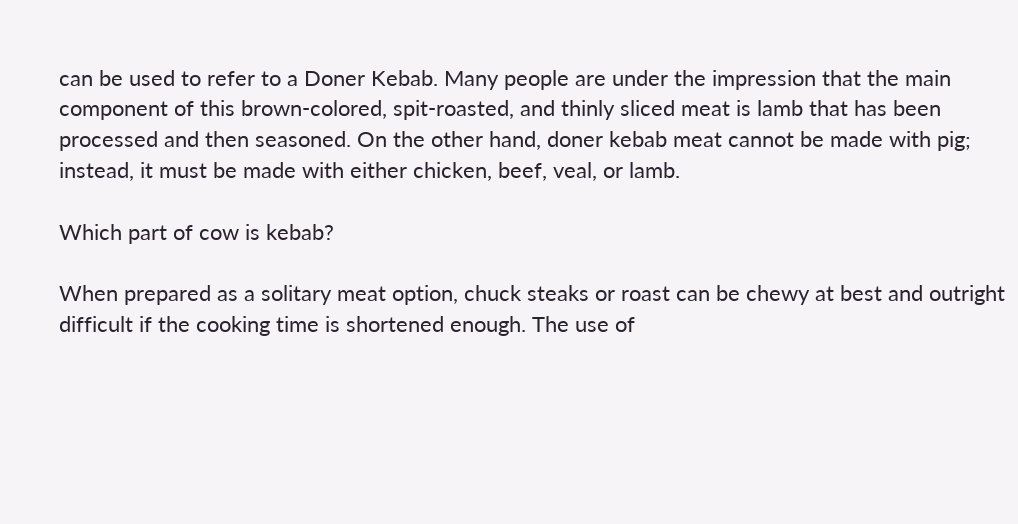can be used to refer to a Doner Kebab. Many people are under the impression that the main component of this brown-colored, spit-roasted, and thinly sliced meat is lamb that has been processed and then seasoned. On the other hand, doner kebab meat cannot be made with pig; instead, it must be made with either chicken, beef, veal, or lamb.

Which part of cow is kebab?

When prepared as a solitary meat option, chuck steaks or roast can be chewy at best and outright difficult if the cooking time is shortened enough. The use of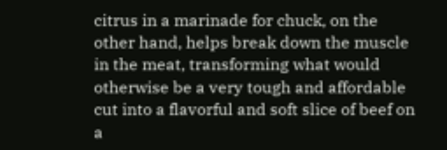citrus in a marinade for chuck, on the other hand, helps break down the muscle in the meat, transforming what would otherwise be a very tough and affordable cut into a flavorful and soft slice of beef on a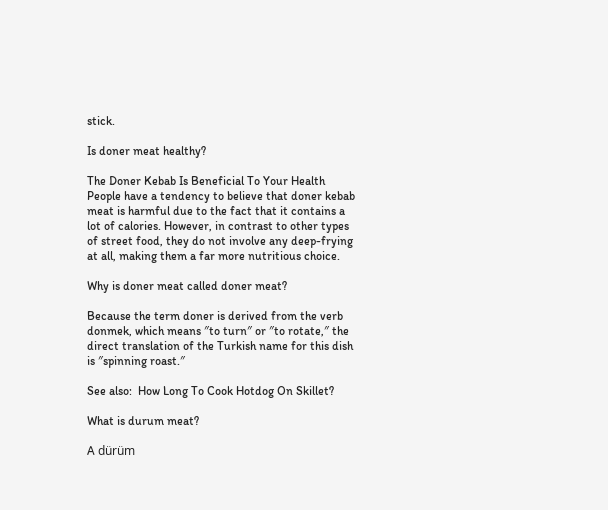stick.

Is doner meat healthy?

The Doner Kebab Is Beneficial To Your Health People have a tendency to believe that doner kebab meat is harmful due to the fact that it contains a lot of calories. However, in contrast to other types of street food, they do not involve any deep-frying at all, making them a far more nutritious choice.

Why is doner meat called doner meat?

Because the term doner is derived from the verb donmek, which means ″to turn″ or ″to rotate,″ the direct translation of the Turkish name for this dish is ″spinning roast.″

See also:  How Long To Cook Hotdog On Skillet?

What is durum meat?

A dürüm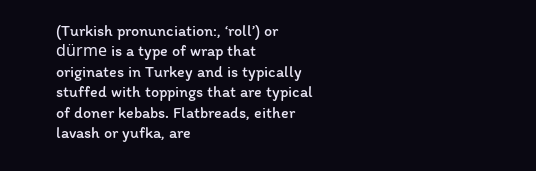(Turkish pronunciation:, ‘roll’) or dürme is a type of wrap that originates in Turkey and is typically stuffed with toppings that are typical of doner kebabs. Flatbreads, either lavash or yufka, are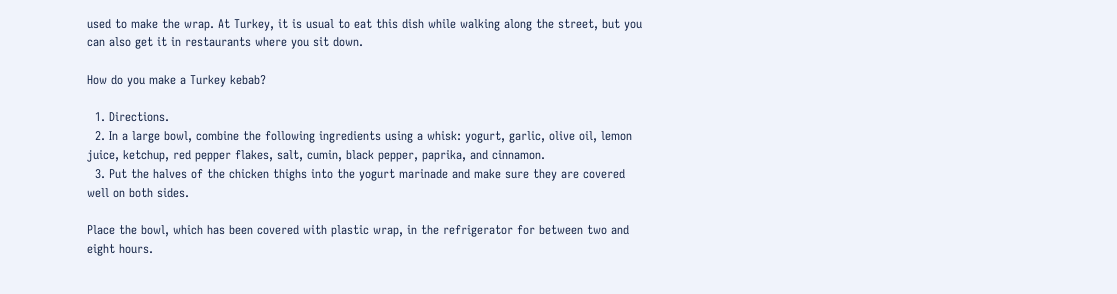used to make the wrap. At Turkey, it is usual to eat this dish while walking along the street, but you can also get it in restaurants where you sit down.

How do you make a Turkey kebab?

  1. Directions.
  2. In a large bowl, combine the following ingredients using a whisk: yogurt, garlic, olive oil, lemon juice, ketchup, red pepper flakes, salt, cumin, black pepper, paprika, and cinnamon.
  3. Put the halves of the chicken thighs into the yogurt marinade and make sure they are covered well on both sides.

Place the bowl, which has been covered with plastic wrap, in the refrigerator for between two and eight hours.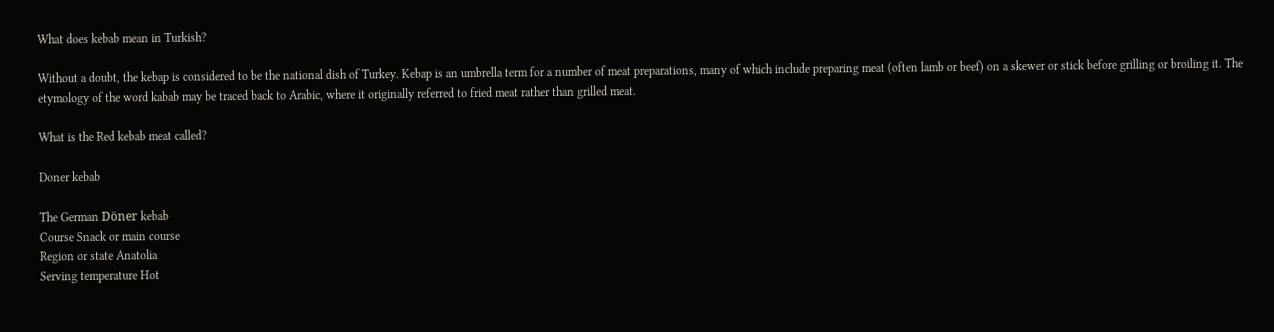What does kebab mean in Turkish?

Without a doubt, the kebap is considered to be the national dish of Turkey. Kebap is an umbrella term for a number of meat preparations, many of which include preparing meat (often lamb or beef) on a skewer or stick before grilling or broiling it. The etymology of the word kabab may be traced back to Arabic, where it originally referred to fried meat rather than grilled meat.

What is the Red kebab meat called?

Doner kebab

The German Döner kebab
Course Snack or main course
Region or state Anatolia
Serving temperature Hot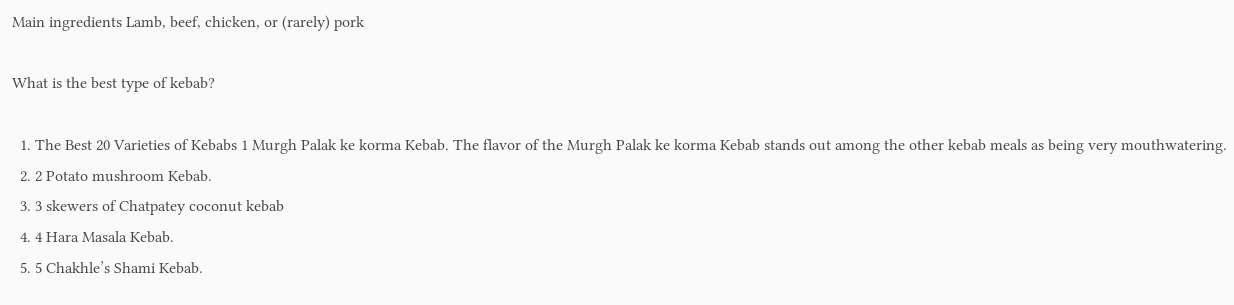Main ingredients Lamb, beef, chicken, or (rarely) pork

What is the best type of kebab?

  1. The Best 20 Varieties of Kebabs 1 Murgh Palak ke korma Kebab. The flavor of the Murgh Palak ke korma Kebab stands out among the other kebab meals as being very mouthwatering.
  2. 2 Potato mushroom Kebab.
  3. 3 skewers of Chatpatey coconut kebab
  4. 4 Hara Masala Kebab.
  5. 5 Chakhle’s Shami Kebab.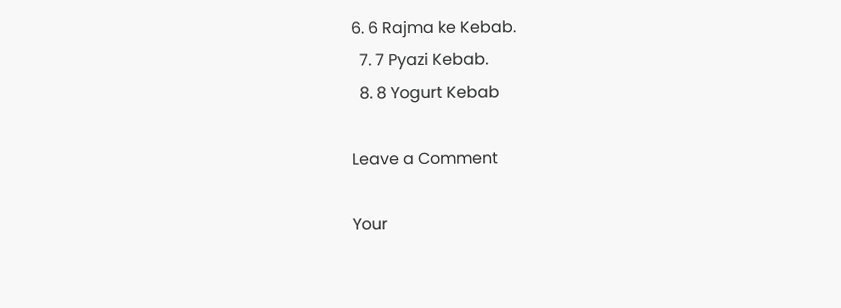6. 6 Rajma ke Kebab.
  7. 7 Pyazi Kebab.
  8. 8 Yogurt Kebab

Leave a Comment

Your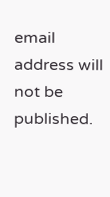email address will not be published.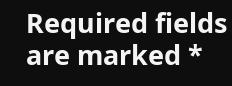Required fields are marked *